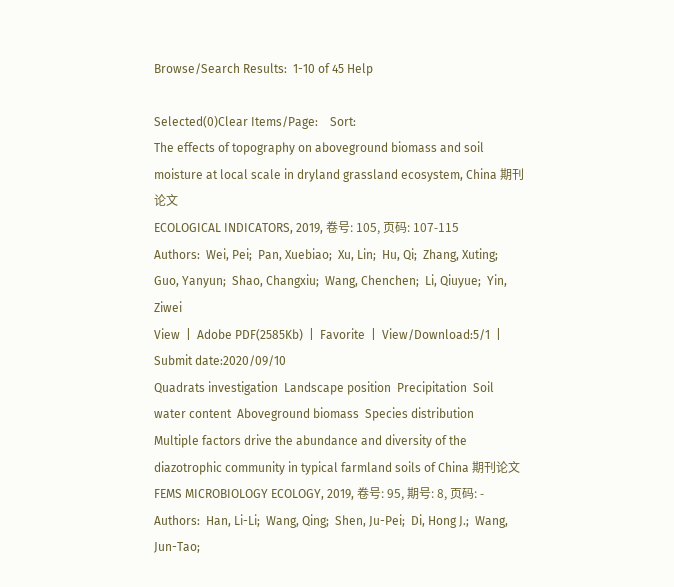Browse/Search Results:  1-10 of 45 Help

Selected(0)Clear Items/Page:    Sort:
The effects of topography on aboveground biomass and soil moisture at local scale in dryland grassland ecosystem, China 期刊论文
ECOLOGICAL INDICATORS, 2019, 卷号: 105, 页码: 107-115
Authors:  Wei, Pei;  Pan, Xuebiao;  Xu, Lin;  Hu, Qi;  Zhang, Xuting;  Guo, Yanyun;  Shao, Changxiu;  Wang, Chenchen;  Li, Qiuyue;  Yin, Ziwei
View  |  Adobe PDF(2585Kb)  |  Favorite  |  View/Download:5/1  |  Submit date:2020/09/10
Quadrats investigation  Landscape position  Precipitation  Soil water content  Aboveground biomass  Species distribution
Multiple factors drive the abundance and diversity of the diazotrophic community in typical farmland soils of China 期刊论文
FEMS MICROBIOLOGY ECOLOGY, 2019, 卷号: 95, 期号: 8, 页码: -
Authors:  Han, Li-Li;  Wang, Qing;  Shen, Ju-Pei;  Di, Hong J.;  Wang, Jun-Tao;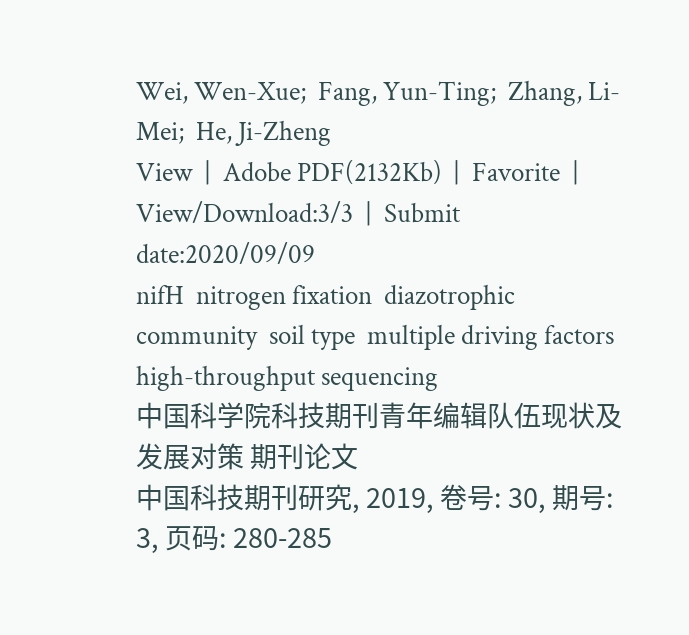Wei, Wen-Xue;  Fang, Yun-Ting;  Zhang, Li-Mei;  He, Ji-Zheng
View  |  Adobe PDF(2132Kb)  |  Favorite  |  View/Download:3/3  |  Submit date:2020/09/09
nifH  nitrogen fixation  diazotrophic community  soil type  multiple driving factors  high-throughput sequencing
中国科学院科技期刊青年编辑队伍现状及发展对策 期刊论文
中国科技期刊研究, 2019, 卷号: 30, 期号: 3, 页码: 280-285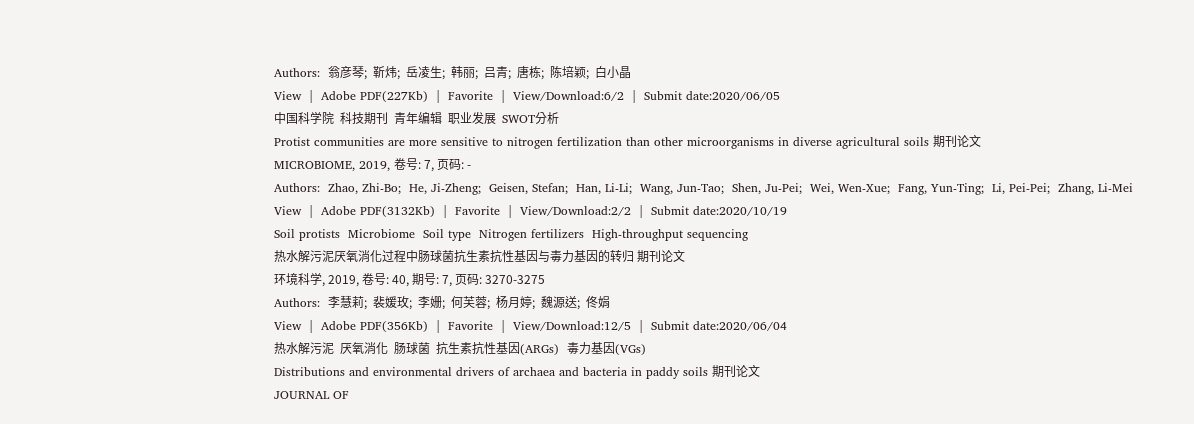Authors:  翁彦琴;  靳炜;  岳凌生;  韩丽;  吕青;  唐栋;  陈培颖;  白小晶
View  |  Adobe PDF(227Kb)  |  Favorite  |  View/Download:6/2  |  Submit date:2020/06/05
中国科学院  科技期刊  青年编辑  职业发展  SWOT分析
Protist communities are more sensitive to nitrogen fertilization than other microorganisms in diverse agricultural soils 期刊论文
MICROBIOME, 2019, 卷号: 7, 页码: -
Authors:  Zhao, Zhi-Bo;  He, Ji-Zheng;  Geisen, Stefan;  Han, Li-Li;  Wang, Jun-Tao;  Shen, Ju-Pei;  Wei, Wen-Xue;  Fang, Yun-Ting;  Li, Pei-Pei;  Zhang, Li-Mei
View  |  Adobe PDF(3132Kb)  |  Favorite  |  View/Download:2/2  |  Submit date:2020/10/19
Soil protists  Microbiome  Soil type  Nitrogen fertilizers  High-throughput sequencing
热水解污泥厌氧消化过程中肠球菌抗生素抗性基因与毒力基因的转归 期刊论文
环境科学, 2019, 卷号: 40, 期号: 7, 页码: 3270-3275
Authors:  李慧莉;  裴媛玫;  李姗;  何芙蓉;  杨月婷;  魏源送;  佟娟
View  |  Adobe PDF(356Kb)  |  Favorite  |  View/Download:12/5  |  Submit date:2020/06/04
热水解污泥  厌氧消化  肠球菌  抗生素抗性基因(ARGs)  毒力基因(VGs)
Distributions and environmental drivers of archaea and bacteria in paddy soils 期刊论文
JOURNAL OF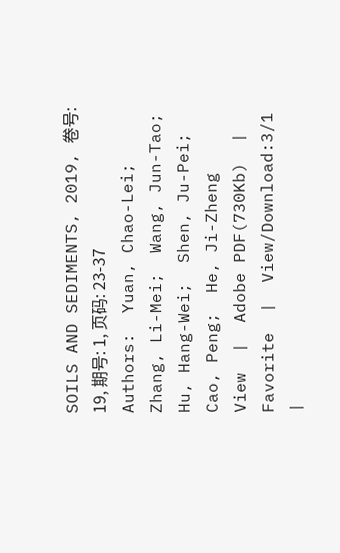SOILS AND SEDIMENTS, 2019, 卷号: 19, 期号: 1, 页码: 23-37
Authors:  Yuan, Chao-Lei;  Zhang, Li-Mei;  Wang, Jun-Tao;  Hu, Hang-Wei;  Shen, Ju-Pei;  Cao, Peng;  He, Ji-Zheng
View  |  Adobe PDF(730Kb)  |  Favorite  |  View/Download:3/1  |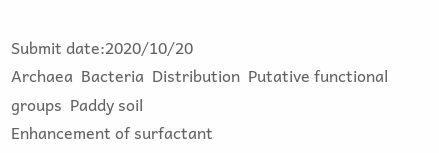Submit date:2020/10/20
Archaea  Bacteria  Distribution  Putative functional groups  Paddy soil
Enhancement of surfactant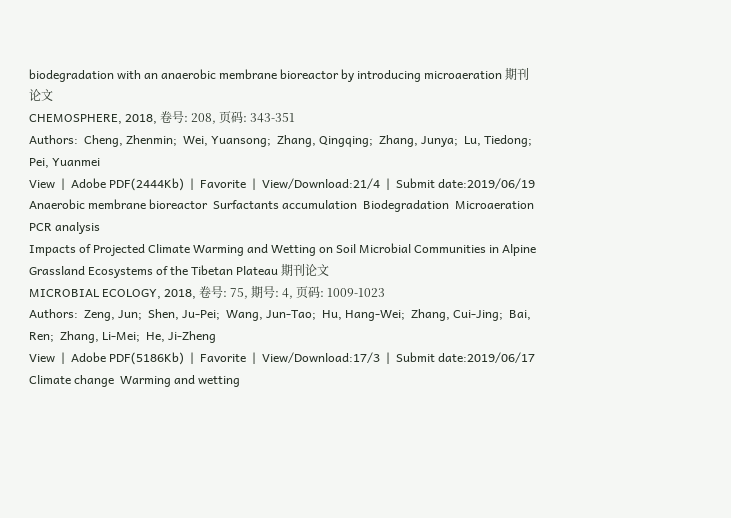biodegradation with an anaerobic membrane bioreactor by introducing microaeration 期刊论文
CHEMOSPHERE, 2018, 卷号: 208, 页码: 343-351
Authors:  Cheng, Zhenmin;  Wei, Yuansong;  Zhang, Qingqing;  Zhang, Junya;  Lu, Tiedong;  Pei, Yuanmei
View  |  Adobe PDF(2444Kb)  |  Favorite  |  View/Download:21/4  |  Submit date:2019/06/19
Anaerobic membrane bioreactor  Surfactants accumulation  Biodegradation  Microaeration  PCR analysis
Impacts of Projected Climate Warming and Wetting on Soil Microbial Communities in Alpine Grassland Ecosystems of the Tibetan Plateau 期刊论文
MICROBIAL ECOLOGY, 2018, 卷号: 75, 期号: 4, 页码: 1009-1023
Authors:  Zeng, Jun;  Shen, Ju-Pei;  Wang, Jun-Tao;  Hu, Hang-Wei;  Zhang, Cui-Jing;  Bai, Ren;  Zhang, Li-Mei;  He, Ji-Zheng
View  |  Adobe PDF(5186Kb)  |  Favorite  |  View/Download:17/3  |  Submit date:2019/06/17
Climate change  Warming and wetting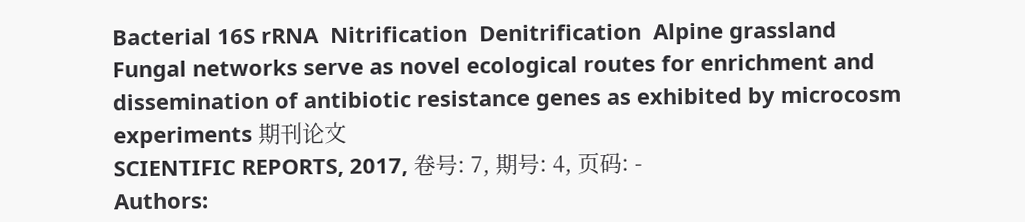Bacterial 16S rRNA  Nitrification  Denitrification  Alpine grassland
Fungal networks serve as novel ecological routes for enrichment and dissemination of antibiotic resistance genes as exhibited by microcosm experiments 期刊论文
SCIENTIFIC REPORTS, 2017, 卷号: 7, 期号: 4, 页码: -
Authors: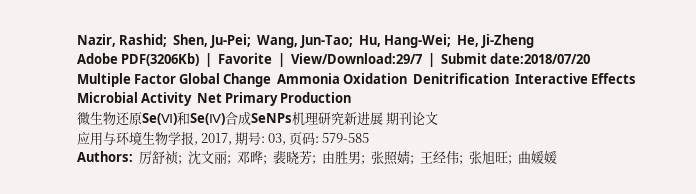Nazir, Rashid;  Shen, Ju-Pei;  Wang, Jun-Tao;  Hu, Hang-Wei;  He, Ji-Zheng
Adobe PDF(3206Kb)  |  Favorite  |  View/Download:29/7  |  Submit date:2018/07/20
Multiple Factor Global Change  Ammonia Oxidation  Denitrification  Interactive Effects  Microbial Activity  Net Primary Production
微生物还原Se(Ⅵ)和Se(Ⅳ)合成SeNPs机理研究新进展 期刊论文
应用与环境生物学报, 2017, 期号: 03, 页码: 579-585
Authors:  厉舒祯;  沈文丽;  邓晔;  裴晓芳;  由胜男;  张照婧;  王经伟;  张旭旺;  曲媛媛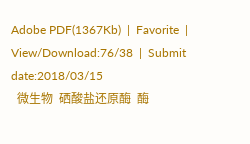Adobe PDF(1367Kb)  |  Favorite  |  View/Download:76/38  |  Submit date:2018/03/15
  微生物  硒酸盐还原酶  酶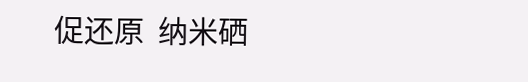促还原  纳米硒